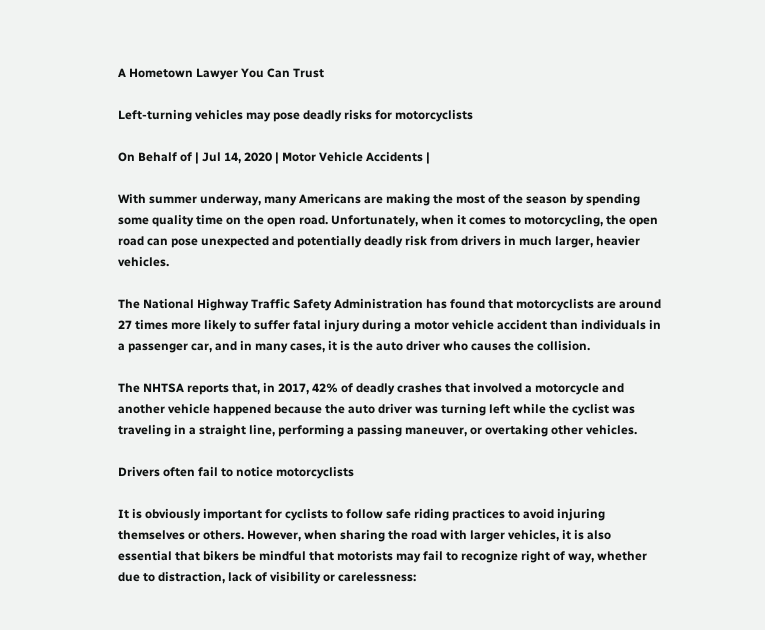A Hometown Lawyer You Can Trust

Left-turning vehicles may pose deadly risks for motorcyclists

On Behalf of | Jul 14, 2020 | Motor Vehicle Accidents |

With summer underway, many Americans are making the most of the season by spending some quality time on the open road. Unfortunately, when it comes to motorcycling, the open road can pose unexpected and potentially deadly risk from drivers in much larger, heavier vehicles.

The National Highway Traffic Safety Administration has found that motorcyclists are around 27 times more likely to suffer fatal injury during a motor vehicle accident than individuals in a passenger car, and in many cases, it is the auto driver who causes the collision.

The NHTSA reports that, in 2017, 42% of deadly crashes that involved a motorcycle and another vehicle happened because the auto driver was turning left while the cyclist was traveling in a straight line, performing a passing maneuver, or overtaking other vehicles.

Drivers often fail to notice motorcyclists

It is obviously important for cyclists to follow safe riding practices to avoid injuring themselves or others. However, when sharing the road with larger vehicles, it is also essential that bikers be mindful that motorists may fail to recognize right of way, whether due to distraction, lack of visibility or carelessness: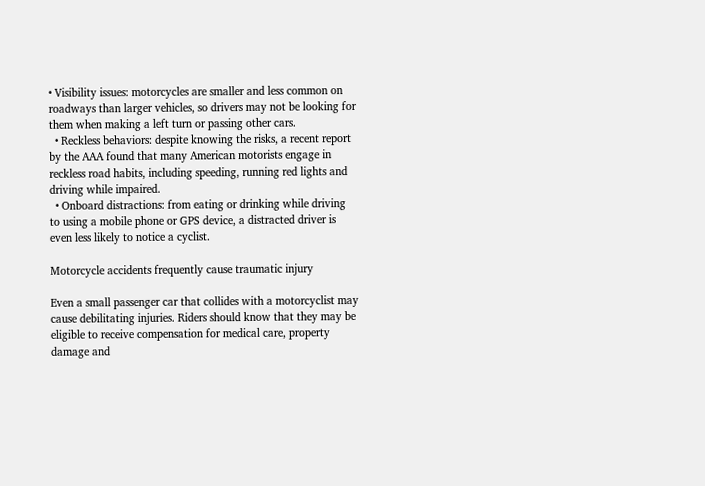• Visibility issues: motorcycles are smaller and less common on roadways than larger vehicles, so drivers may not be looking for them when making a left turn or passing other cars.
  • Reckless behaviors: despite knowing the risks, a recent report by the AAA found that many American motorists engage in reckless road habits, including speeding, running red lights and driving while impaired.
  • Onboard distractions: from eating or drinking while driving to using a mobile phone or GPS device, a distracted driver is even less likely to notice a cyclist.

Motorcycle accidents frequently cause traumatic injury

Even a small passenger car that collides with a motorcyclist may cause debilitating injuries. Riders should know that they may be eligible to receive compensation for medical care, property damage and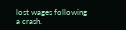lost wages following a crash.